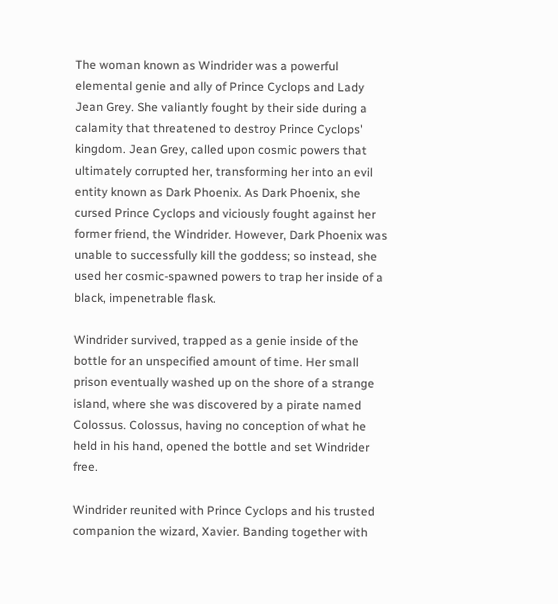The woman known as Windrider was a powerful elemental genie and ally of Prince Cyclops and Lady Jean Grey. She valiantly fought by their side during a calamity that threatened to destroy Prince Cyclops' kingdom. Jean Grey, called upon cosmic powers that ultimately corrupted her, transforming her into an evil entity known as Dark Phoenix. As Dark Phoenix, she cursed Prince Cyclops and viciously fought against her former friend, the Windrider. However, Dark Phoenix was unable to successfully kill the goddess; so instead, she used her cosmic-spawned powers to trap her inside of a black, impenetrable flask.

Windrider survived, trapped as a genie inside of the bottle for an unspecified amount of time. Her small prison eventually washed up on the shore of a strange island, where she was discovered by a pirate named Colossus. Colossus, having no conception of what he held in his hand, opened the bottle and set Windrider free.

Windrider reunited with Prince Cyclops and his trusted companion the wizard, Xavier. Banding together with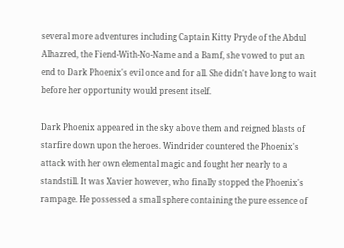several more adventures including Captain Kitty Pryde of the Abdul Alhazred, the Fiend-With-No-Name and a Bamf, she vowed to put an end to Dark Phoenix's evil once and for all. She didn't have long to wait before her opportunity would present itself.

Dark Phoenix appeared in the sky above them and reigned blasts of starfire down upon the heroes. Windrider countered the Phoenix's attack with her own elemental magic and fought her nearly to a standstill. It was Xavier however, who finally stopped the Phoenix's rampage. He possessed a small sphere containing the pure essence of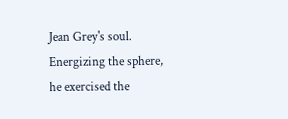Jean Grey's soul. Energizing the sphere, he exercised the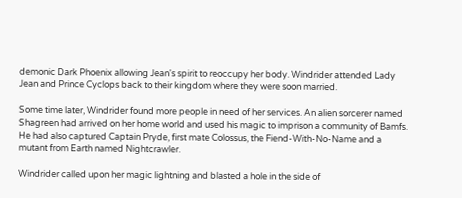demonic Dark Phoenix allowing Jean's spirit to reoccupy her body. Windrider attended Lady Jean and Prince Cyclops back to their kingdom where they were soon married.

Some time later, Windrider found more people in need of her services. An alien sorcerer named Shagreen had arrived on her home world and used his magic to imprison a community of Bamfs. He had also captured Captain Pryde, first mate Colossus, the Fiend-With-No-Name and a mutant from Earth named Nightcrawler.

Windrider called upon her magic lightning and blasted a hole in the side of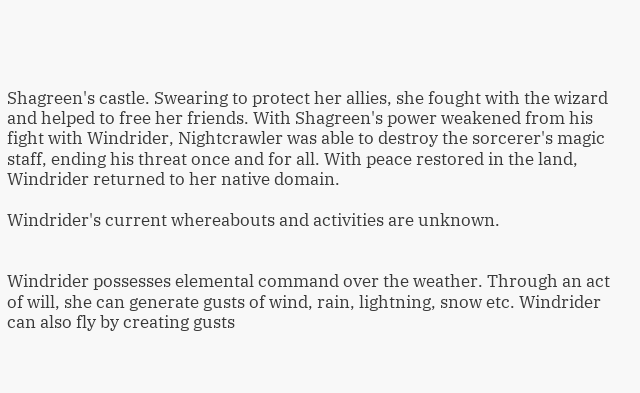Shagreen's castle. Swearing to protect her allies, she fought with the wizard and helped to free her friends. With Shagreen's power weakened from his fight with Windrider, Nightcrawler was able to destroy the sorcerer's magic staff, ending his threat once and for all. With peace restored in the land, Windrider returned to her native domain.

Windrider's current whereabouts and activities are unknown.


Windrider possesses elemental command over the weather. Through an act of will, she can generate gusts of wind, rain, lightning, snow etc. Windrider can also fly by creating gusts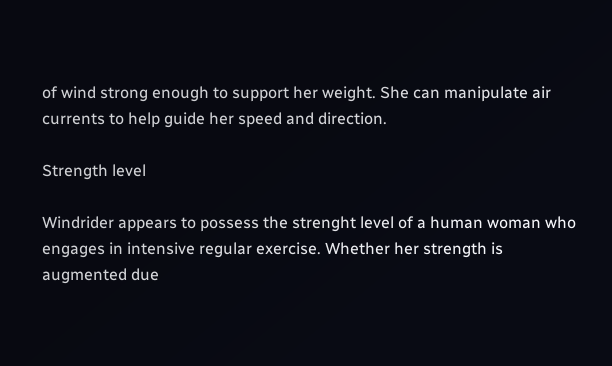of wind strong enough to support her weight. She can manipulate air currents to help guide her speed and direction.

Strength level

Windrider appears to possess the strenght level of a human woman who engages in intensive regular exercise. Whether her strength is augmented due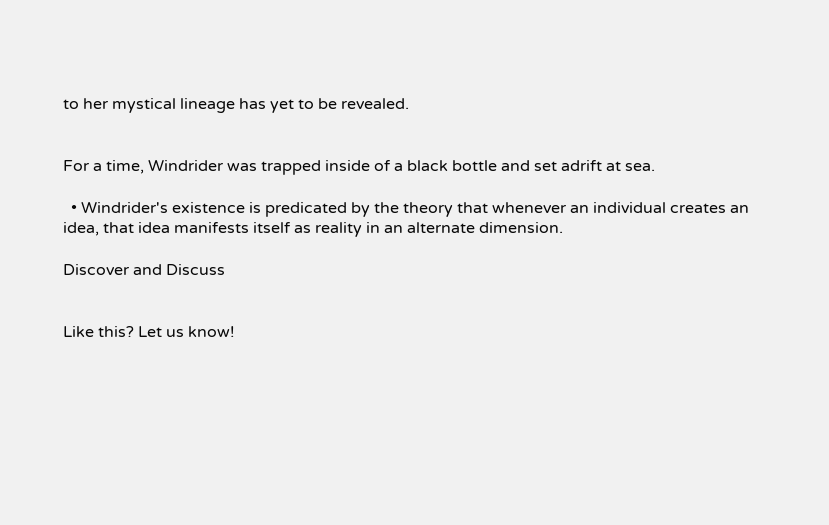to her mystical lineage has yet to be revealed.


For a time, Windrider was trapped inside of a black bottle and set adrift at sea.

  • Windrider's existence is predicated by the theory that whenever an individual creates an idea, that idea manifests itself as reality in an alternate dimension.

Discover and Discuss


Like this? Let us know!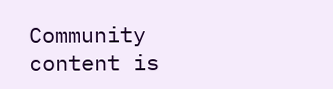Community content is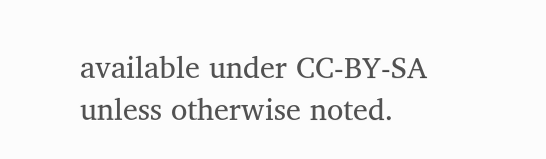available under CC-BY-SA unless otherwise noted.